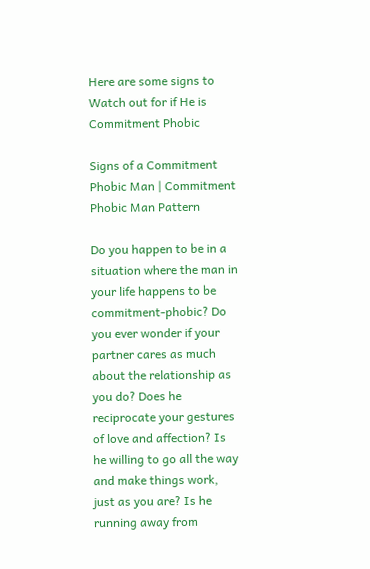Here are some signs to Watch out for if He is Commitment Phobic

Signs of a Commitment Phobic Man | Commitment Phobic Man Pattern

Do you happen to be in a situation where the man in your life happens to be commitment-phobic? Do you ever wonder if your partner cares as much about the relationship as you do? Does he reciprocate your gestures of love and affection? Is he willing to go all the way and make things work, just as you are? Is he running away from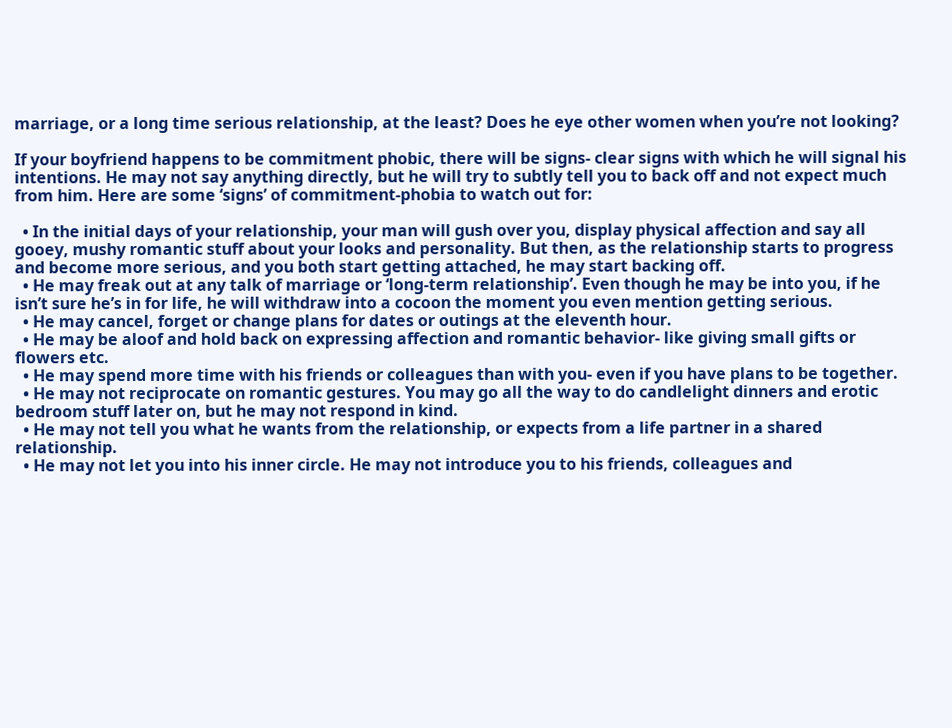marriage, or a long time serious relationship, at the least? Does he eye other women when you’re not looking?

If your boyfriend happens to be commitment phobic, there will be signs- clear signs with which he will signal his intentions. He may not say anything directly, but he will try to subtly tell you to back off and not expect much from him. Here are some ‘signs’ of commitment-phobia to watch out for:

  • In the initial days of your relationship, your man will gush over you, display physical affection and say all gooey, mushy romantic stuff about your looks and personality. But then, as the relationship starts to progress and become more serious, and you both start getting attached, he may start backing off.
  • He may freak out at any talk of marriage or ‘long-term relationship’. Even though he may be into you, if he isn’t sure he’s in for life, he will withdraw into a cocoon the moment you even mention getting serious.
  • He may cancel, forget or change plans for dates or outings at the eleventh hour.
  • He may be aloof and hold back on expressing affection and romantic behavior- like giving small gifts or flowers etc.
  • He may spend more time with his friends or colleagues than with you- even if you have plans to be together.
  • He may not reciprocate on romantic gestures. You may go all the way to do candlelight dinners and erotic bedroom stuff later on, but he may not respond in kind.
  • He may not tell you what he wants from the relationship, or expects from a life partner in a shared relationship.
  • He may not let you into his inner circle. He may not introduce you to his friends, colleagues and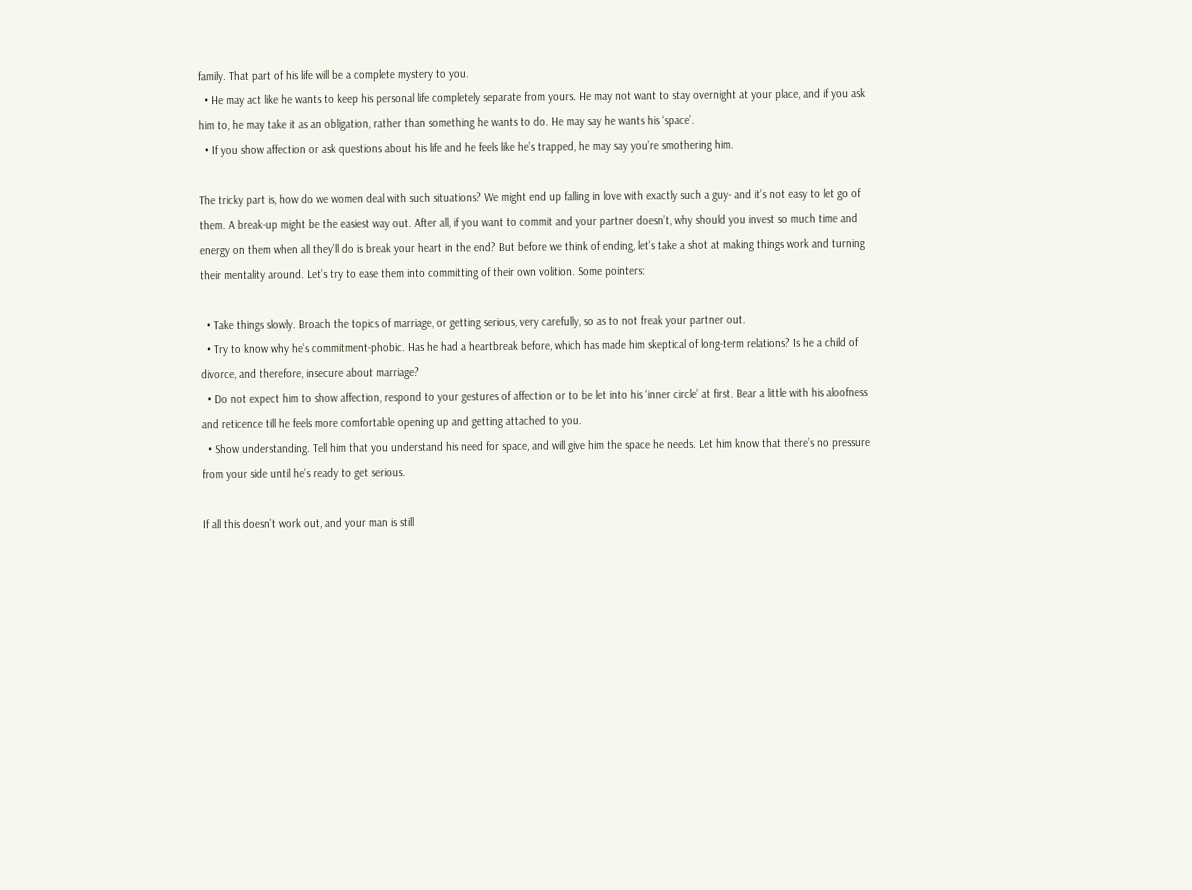family. That part of his life will be a complete mystery to you.
  • He may act like he wants to keep his personal life completely separate from yours. He may not want to stay overnight at your place, and if you ask him to, he may take it as an obligation, rather than something he wants to do. He may say he wants his ‘space’.
  • If you show affection or ask questions about his life and he feels like he’s trapped, he may say you’re smothering him.

The tricky part is, how do we women deal with such situations? We might end up falling in love with exactly such a guy- and it’s not easy to let go of them. A break-up might be the easiest way out. After all, if you want to commit and your partner doesn’t, why should you invest so much time and energy on them when all they’ll do is break your heart in the end? But before we think of ending, let’s take a shot at making things work and turning their mentality around. Let’s try to ease them into committing of their own volition. Some pointers:

  • Take things slowly. Broach the topics of marriage, or getting serious, very carefully, so as to not freak your partner out.
  • Try to know why he’s commitment-phobic. Has he had a heartbreak before, which has made him skeptical of long-term relations? Is he a child of divorce, and therefore, insecure about marriage?
  • Do not expect him to show affection, respond to your gestures of affection or to be let into his ‘inner circle’ at first. Bear a little with his aloofness and reticence till he feels more comfortable opening up and getting attached to you.
  • Show understanding. Tell him that you understand his need for space, and will give him the space he needs. Let him know that there’s no pressure from your side until he’s ready to get serious.

If all this doesn’t work out, and your man is still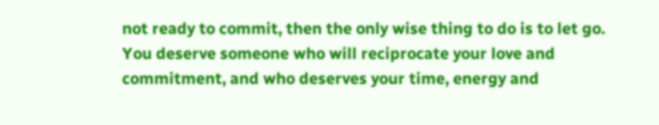not ready to commit, then the only wise thing to do is to let go. You deserve someone who will reciprocate your love and commitment, and who deserves your time, energy and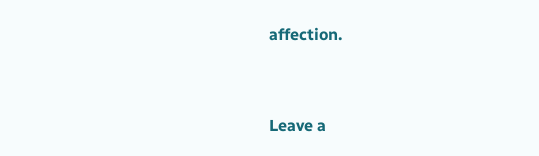affection.


Leave a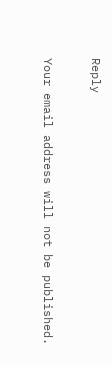Reply

Your email address will not be published.